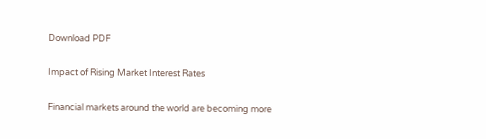Download PDF

Impact of Rising Market Interest Rates

Financial markets around the world are becoming more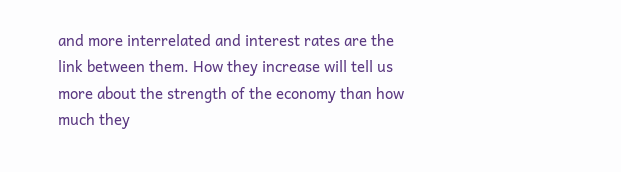and more interrelated and interest rates are the link between them. How they increase will tell us more about the strength of the economy than how much they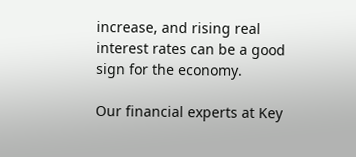increase, and rising real interest rates can be a good sign for the economy.

Our financial experts at Key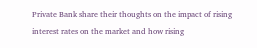Private Bank share their thoughts on the impact of rising interest rates on the market and how rising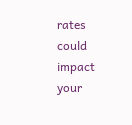rates could impact your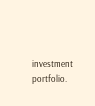investment portfolio.